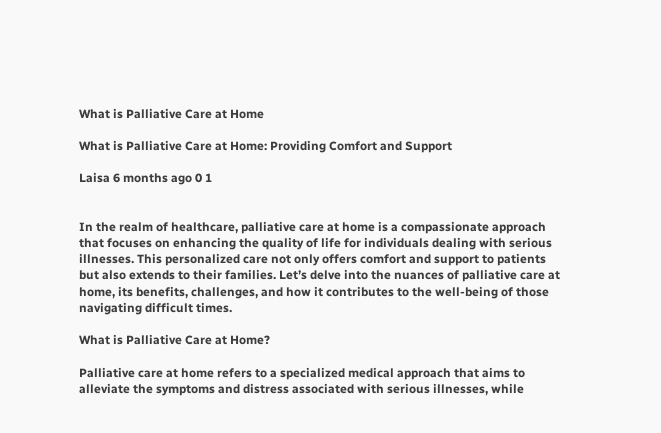What is Palliative Care at Home

What is Palliative Care at Home: Providing Comfort and Support

Laisa 6 months ago 0 1


In the realm of healthcare, palliative care at home is a compassionate approach that focuses on enhancing the quality of life for individuals dealing with serious illnesses. This personalized care not only offers comfort and support to patients but also extends to their families. Let’s delve into the nuances of palliative care at home, its benefits, challenges, and how it contributes to the well-being of those navigating difficult times.

What is Palliative Care at Home?

Palliative care at home refers to a specialized medical approach that aims to alleviate the symptoms and distress associated with serious illnesses, while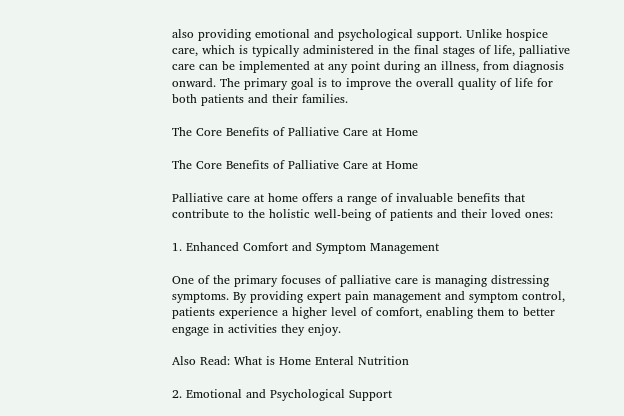also providing emotional and psychological support. Unlike hospice care, which is typically administered in the final stages of life, palliative care can be implemented at any point during an illness, from diagnosis onward. The primary goal is to improve the overall quality of life for both patients and their families.

The Core Benefits of Palliative Care at Home

The Core Benefits of Palliative Care at Home

Palliative care at home offers a range of invaluable benefits that contribute to the holistic well-being of patients and their loved ones:

1. Enhanced Comfort and Symptom Management

One of the primary focuses of palliative care is managing distressing symptoms. By providing expert pain management and symptom control, patients experience a higher level of comfort, enabling them to better engage in activities they enjoy.

Also Read: What is Home Enteral Nutrition

2. Emotional and Psychological Support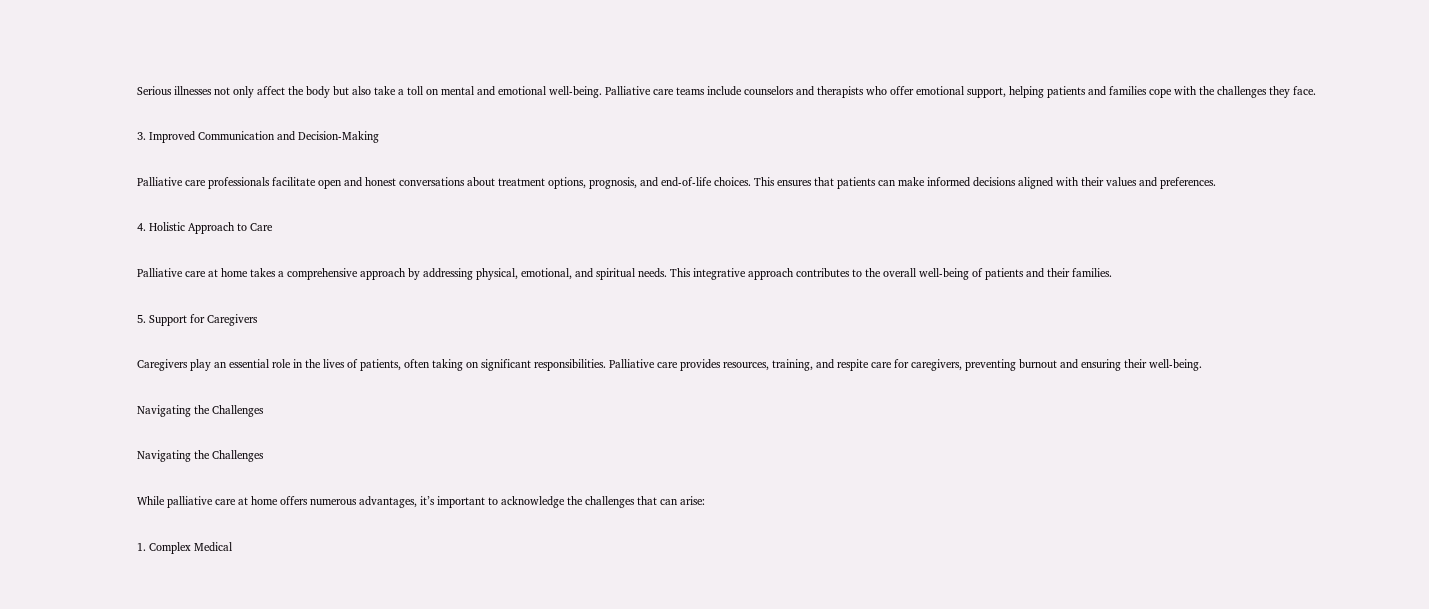Serious illnesses not only affect the body but also take a toll on mental and emotional well-being. Palliative care teams include counselors and therapists who offer emotional support, helping patients and families cope with the challenges they face.

3. Improved Communication and Decision-Making

Palliative care professionals facilitate open and honest conversations about treatment options, prognosis, and end-of-life choices. This ensures that patients can make informed decisions aligned with their values and preferences.

4. Holistic Approach to Care

Palliative care at home takes a comprehensive approach by addressing physical, emotional, and spiritual needs. This integrative approach contributes to the overall well-being of patients and their families.

5. Support for Caregivers

Caregivers play an essential role in the lives of patients, often taking on significant responsibilities. Palliative care provides resources, training, and respite care for caregivers, preventing burnout and ensuring their well-being.

Navigating the Challenges

Navigating the Challenges

While palliative care at home offers numerous advantages, it’s important to acknowledge the challenges that can arise:

1. Complex Medical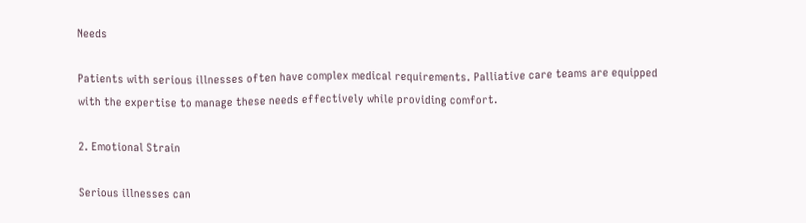Needs

Patients with serious illnesses often have complex medical requirements. Palliative care teams are equipped with the expertise to manage these needs effectively while providing comfort.

2. Emotional Strain

Serious illnesses can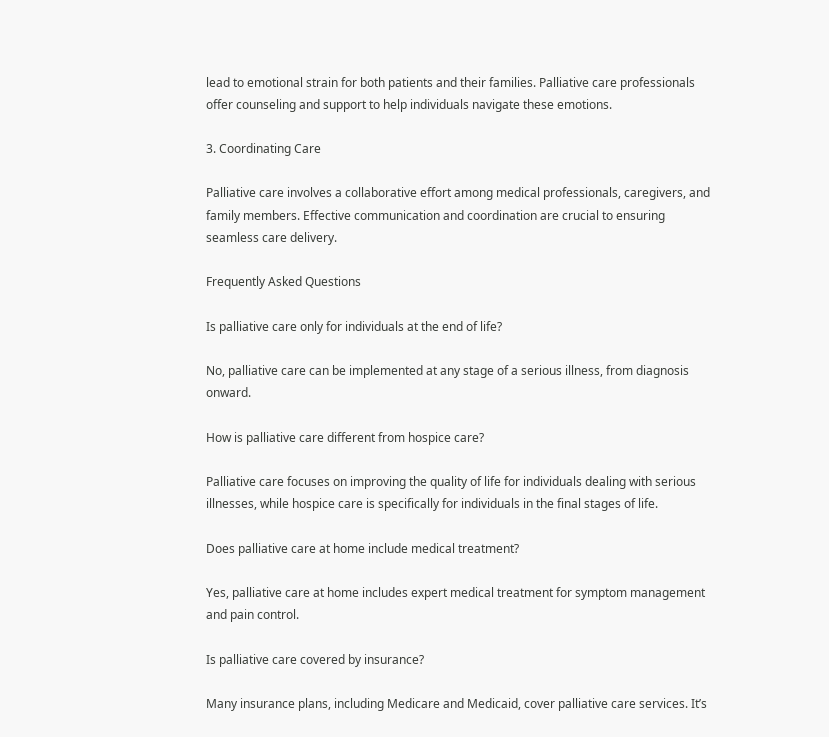lead to emotional strain for both patients and their families. Palliative care professionals offer counseling and support to help individuals navigate these emotions.

3. Coordinating Care

Palliative care involves a collaborative effort among medical professionals, caregivers, and family members. Effective communication and coordination are crucial to ensuring seamless care delivery.

Frequently Asked Questions

Is palliative care only for individuals at the end of life?

No, palliative care can be implemented at any stage of a serious illness, from diagnosis onward.

How is palliative care different from hospice care?

Palliative care focuses on improving the quality of life for individuals dealing with serious illnesses, while hospice care is specifically for individuals in the final stages of life.

Does palliative care at home include medical treatment?

Yes, palliative care at home includes expert medical treatment for symptom management and pain control.

Is palliative care covered by insurance?

Many insurance plans, including Medicare and Medicaid, cover palliative care services. It’s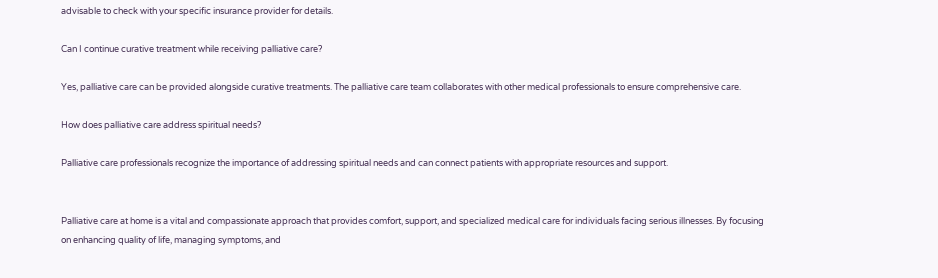advisable to check with your specific insurance provider for details.

Can I continue curative treatment while receiving palliative care?

Yes, palliative care can be provided alongside curative treatments. The palliative care team collaborates with other medical professionals to ensure comprehensive care.

How does palliative care address spiritual needs?

Palliative care professionals recognize the importance of addressing spiritual needs and can connect patients with appropriate resources and support.


Palliative care at home is a vital and compassionate approach that provides comfort, support, and specialized medical care for individuals facing serious illnesses. By focusing on enhancing quality of life, managing symptoms, and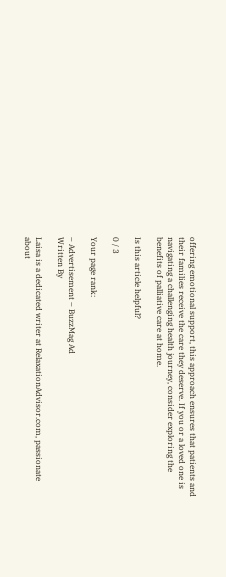offering emotional support, this approach ensures that patients and their families receive the care they deserve. If you or a loved one is navigating a challenging health journey, consider exploring the benefits of palliative care at home.

Is this article helpful?

0 / 3

Your page rank:

– Advertisement – BuzzMag Ad
Written By

Laisa is a dedicated writer at RelaxationAdvisor.com, passionate about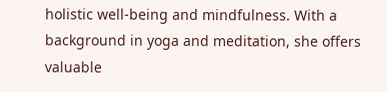holistic well-being and mindfulness. With a background in yoga and meditation, she offers valuable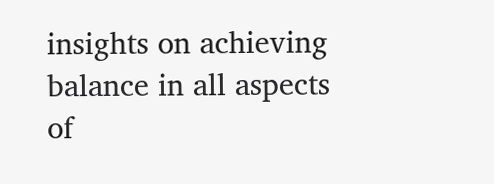insights on achieving balance in all aspects of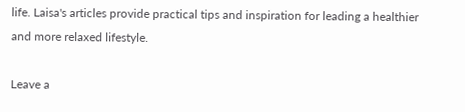life. Laisa's articles provide practical tips and inspiration for leading a healthier and more relaxed lifestyle.

Leave a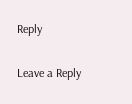Reply

Leave a Reply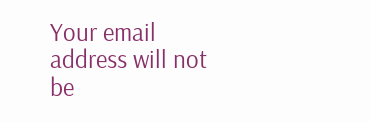Your email address will not be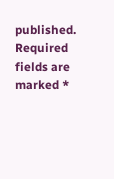published. Required fields are marked *